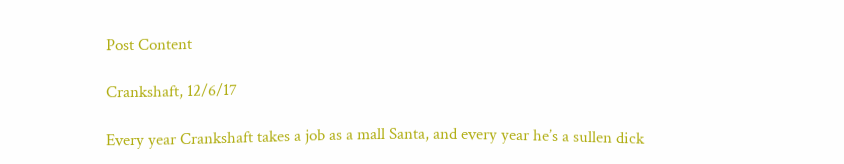Post Content

Crankshaft, 12/6/17

Every year Crankshaft takes a job as a mall Santa, and every year he’s a sullen dick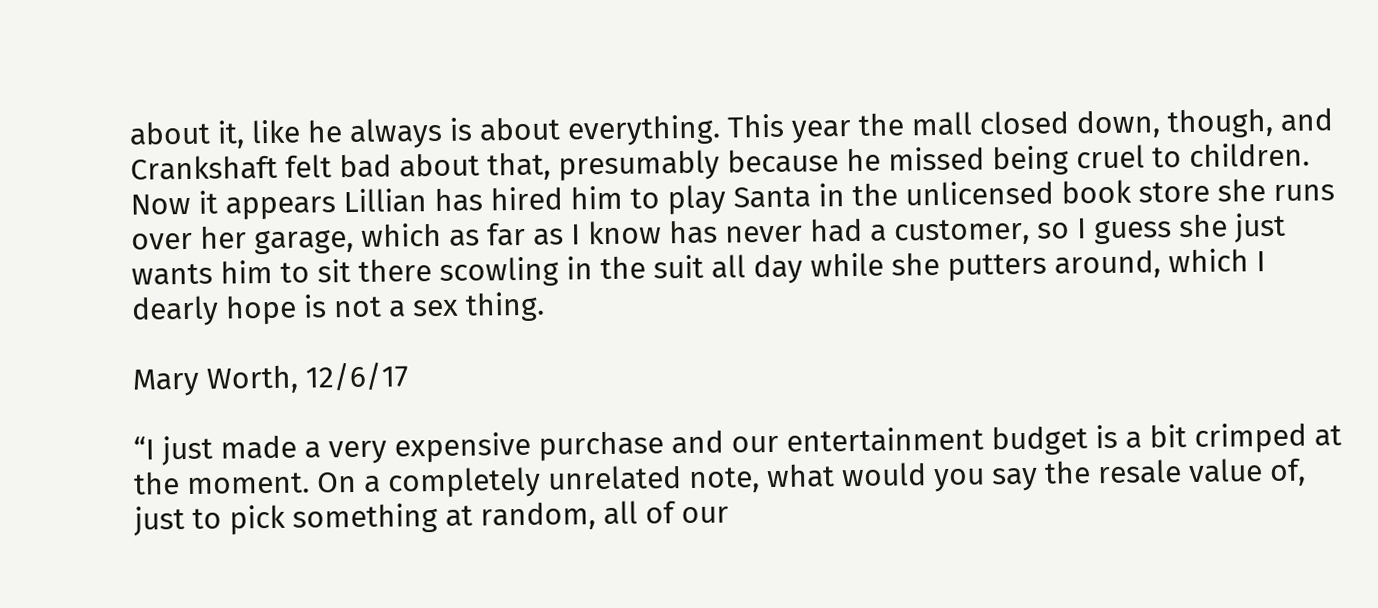about it, like he always is about everything. This year the mall closed down, though, and Crankshaft felt bad about that, presumably because he missed being cruel to children. Now it appears Lillian has hired him to play Santa in the unlicensed book store she runs over her garage, which as far as I know has never had a customer, so I guess she just wants him to sit there scowling in the suit all day while she putters around, which I dearly hope is not a sex thing.

Mary Worth, 12/6/17

“I just made a very expensive purchase and our entertainment budget is a bit crimped at the moment. On a completely unrelated note, what would you say the resale value of, just to pick something at random, all of our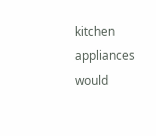kitchen appliances would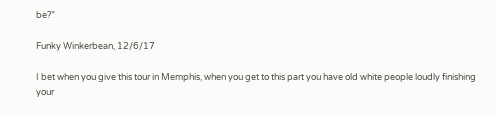be?”

Funky Winkerbean, 12/6/17

I bet when you give this tour in Memphis, when you get to this part you have old white people loudly finishing your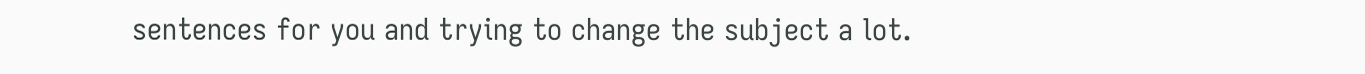sentences for you and trying to change the subject a lot.